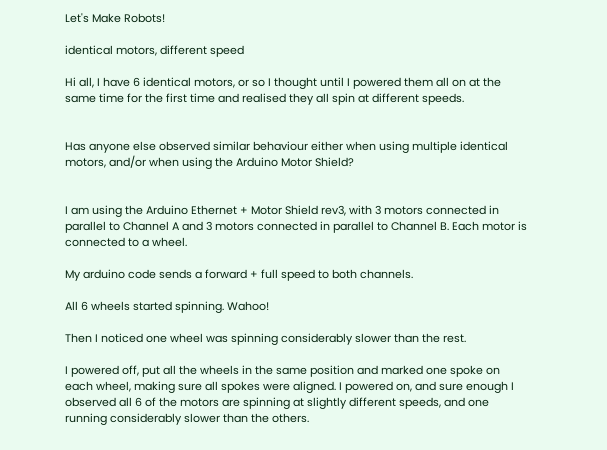Let's Make Robots!

identical motors, different speed

Hi all, I have 6 identical motors, or so I thought until I powered them all on at the same time for the first time and realised they all spin at different speeds.


Has anyone else observed similar behaviour either when using multiple identical motors, and/or when using the Arduino Motor Shield?


I am using the Arduino Ethernet + Motor Shield rev3, with 3 motors connected in parallel to Channel A and 3 motors connected in parallel to Channel B. Each motor is connected to a wheel.

My arduino code sends a forward + full speed to both channels.

All 6 wheels started spinning. Wahoo!

Then I noticed one wheel was spinning considerably slower than the rest.

I powered off, put all the wheels in the same position and marked one spoke on each wheel, making sure all spokes were aligned. I powered on, and sure enough I observed all 6 of the motors are spinning at slightly different speeds, and one running considerably slower than the others.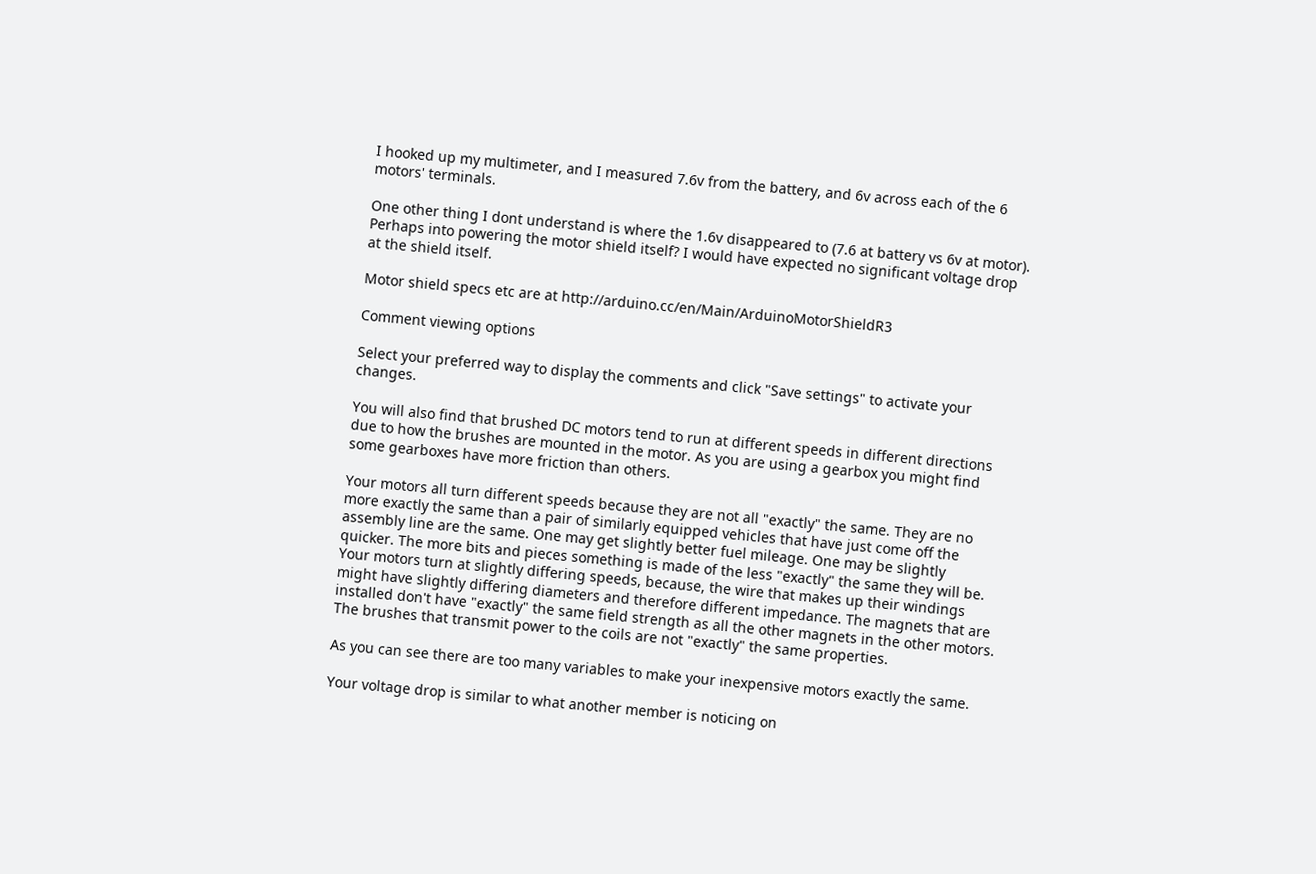I hooked up my multimeter, and I measured 7.6v from the battery, and 6v across each of the 6 motors' terminals.

One other thing I dont understand is where the 1.6v disappeared to (7.6 at battery vs 6v at motor). Perhaps into powering the motor shield itself? I would have expected no significant voltage drop at the shield itself.

Motor shield specs etc are at http://arduino.cc/en/Main/ArduinoMotorShieldR3

Comment viewing options

Select your preferred way to display the comments and click "Save settings" to activate your changes.

You will also find that brushed DC motors tend to run at different speeds in different directions due to how the brushes are mounted in the motor. As you are using a gearbox you might find some gearboxes have more friction than others.

Your motors all turn different speeds because they are not all "exactly" the same. They are no more exactly the same than a pair of similarly equipped vehicles that have just come off the assembly line are the same. One may get slightly better fuel mileage. One may be slightly quicker. The more bits and pieces something is made of the less "exactly" the same they will be. Your motors turn at slightly differing speeds, because, the wire that makes up their windings might have slightly differing diameters and therefore different impedance. The magnets that are installed don't have "exactly" the same field strength as all the other magnets in the other motors. The brushes that transmit power to the coils are not "exactly" the same properties.

As you can see there are too many variables to make your inexpensive motors exactly the same.

Your voltage drop is similar to what another member is noticing on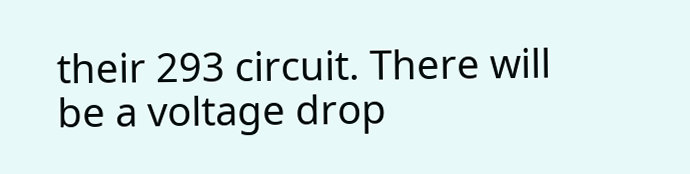their 293 circuit. There will be a voltage drop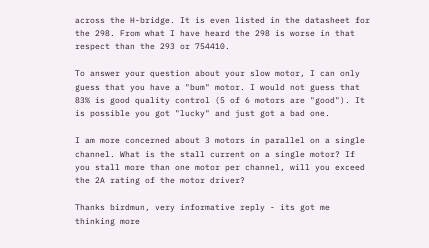across the H-bridge. It is even listed in the datasheet for the 298. From what I have heard the 298 is worse in that respect than the 293 or 754410.

To answer your question about your slow motor, I can only guess that you have a "bum" motor. I would not guess that 83% is good quality control (5 of 6 motors are "good"). It is possible you got "lucky" and just got a bad one.

I am more concerned about 3 motors in parallel on a single channel. What is the stall current on a single motor? If you stall more than one motor per channel, will you exceed the 2A rating of the motor driver?

Thanks birdmun, very informative reply - its got me thinking more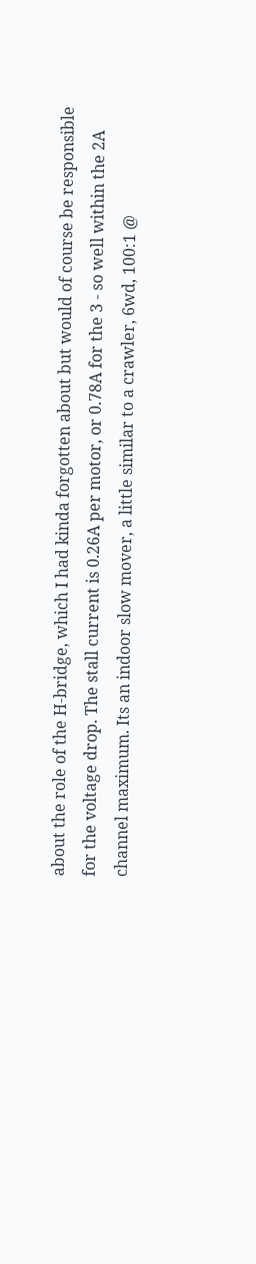about the role of the H-bridge, which I had kinda forgotten about but would of course be responsible for the voltage drop. The stall current is 0.26A per motor, or 0.78A for the 3 - so well within the 2A channel maximum. Its an indoor slow mover, a little similar to a crawler, 6wd, 100:1 @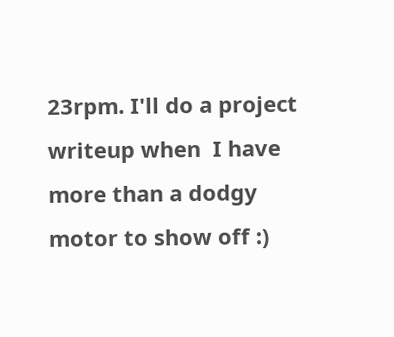23rpm. I'll do a project writeup when  I have more than a dodgy motor to show off :)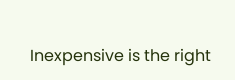Inexpensive is the right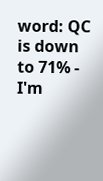word: QC is down to 71% - I'm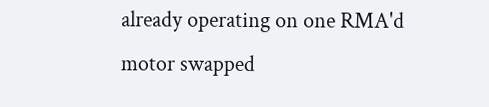already operating on one RMA'd motor swapped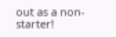out as a non-starter!